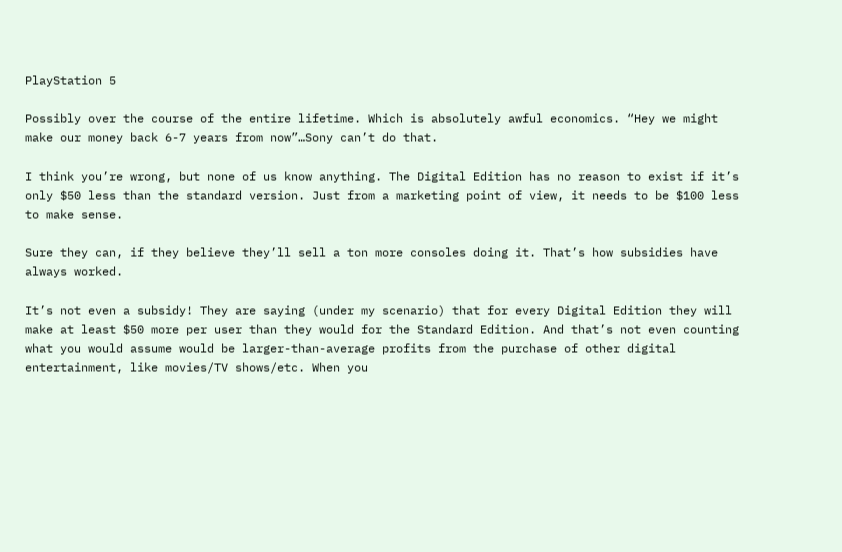PlayStation 5

Possibly over the course of the entire lifetime. Which is absolutely awful economics. “Hey we might make our money back 6-7 years from now”…Sony can’t do that.

I think you’re wrong, but none of us know anything. The Digital Edition has no reason to exist if it’s only $50 less than the standard version. Just from a marketing point of view, it needs to be $100 less to make sense.

Sure they can, if they believe they’ll sell a ton more consoles doing it. That’s how subsidies have always worked.

It’s not even a subsidy! They are saying (under my scenario) that for every Digital Edition they will make at least $50 more per user than they would for the Standard Edition. And that’s not even counting what you would assume would be larger-than-average profits from the purchase of other digital entertainment, like movies/TV shows/etc. When you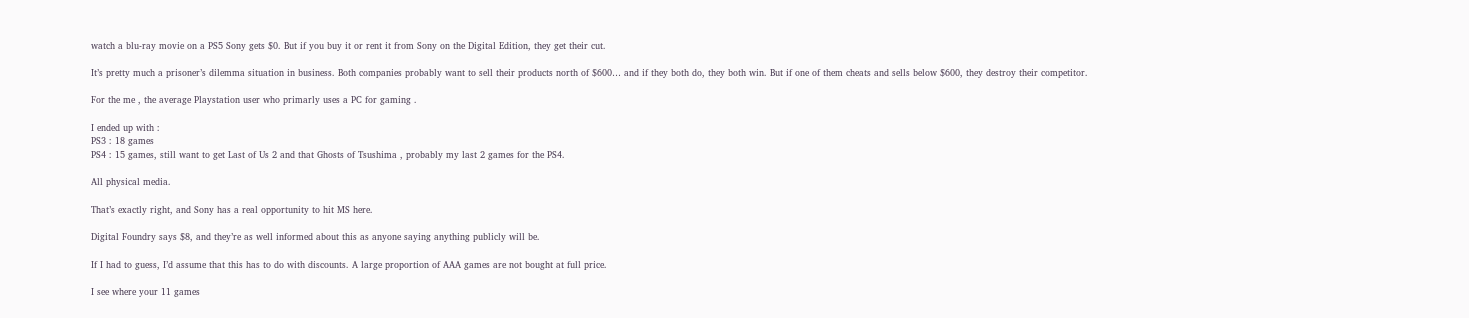watch a blu-ray movie on a PS5 Sony gets $0. But if you buy it or rent it from Sony on the Digital Edition, they get their cut.

It’s pretty much a prisoner’s dilemma situation in business. Both companies probably want to sell their products north of $600… and if they both do, they both win. But if one of them cheats and sells below $600, they destroy their competitor.

For the me , the average Playstation user who primarly uses a PC for gaming .

I ended up with :
PS3 : 18 games
PS4 : 15 games, still want to get Last of Us 2 and that Ghosts of Tsushima , probably my last 2 games for the PS4.

All physical media.

That’s exactly right, and Sony has a real opportunity to hit MS here.

Digital Foundry says $8, and they’re as well informed about this as anyone saying anything publicly will be.

If I had to guess, I’d assume that this has to do with discounts. A large proportion of AAA games are not bought at full price.

I see where your 11 games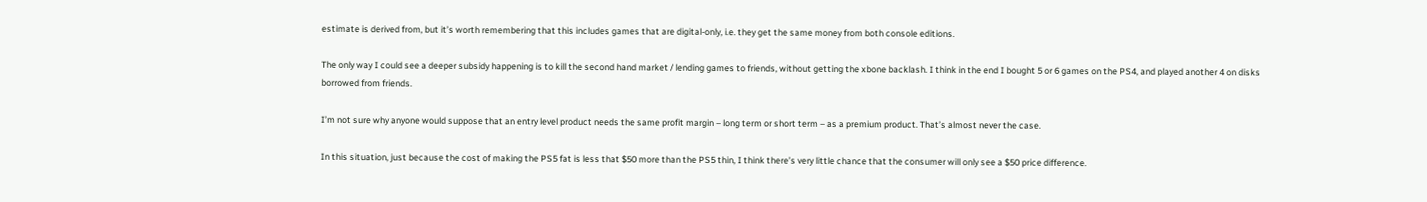estimate is derived from, but it’s worth remembering that this includes games that are digital-only, i.e. they get the same money from both console editions.

The only way I could see a deeper subsidy happening is to kill the second hand market / lending games to friends, without getting the xbone backlash. I think in the end I bought 5 or 6 games on the PS4, and played another 4 on disks borrowed from friends.

I’m not sure why anyone would suppose that an entry level product needs the same profit margin – long term or short term – as a premium product. That’s almost never the case.

In this situation, just because the cost of making the PS5 fat is less that $50 more than the PS5 thin, I think there’s very little chance that the consumer will only see a $50 price difference.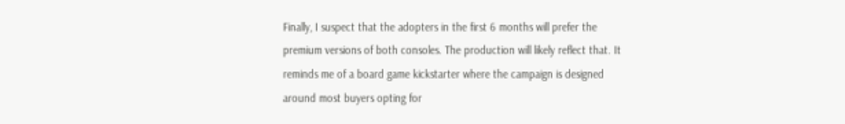Finally, I suspect that the adopters in the first 6 months will prefer the premium versions of both consoles. The production will likely reflect that. It reminds me of a board game kickstarter where the campaign is designed around most buyers opting for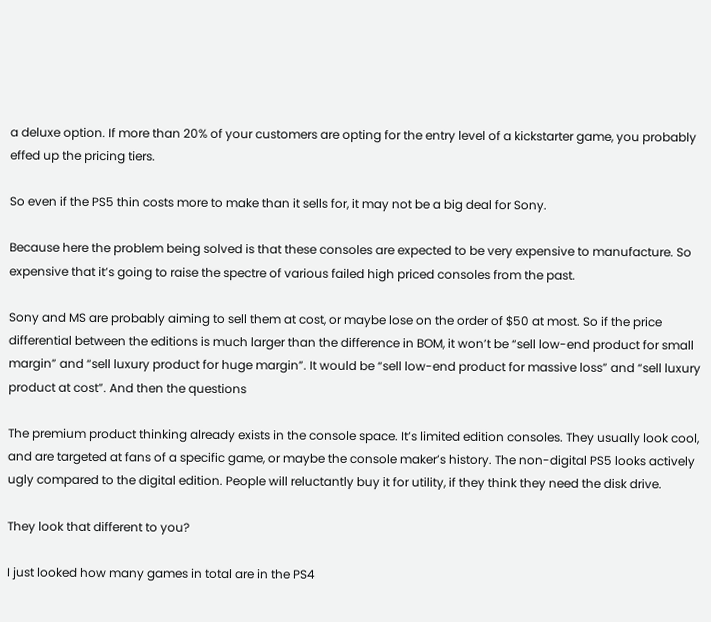a deluxe option. If more than 20% of your customers are opting for the entry level of a kickstarter game, you probably effed up the pricing tiers.

So even if the PS5 thin costs more to make than it sells for, it may not be a big deal for Sony.

Because here the problem being solved is that these consoles are expected to be very expensive to manufacture. So expensive that it’s going to raise the spectre of various failed high priced consoles from the past.

Sony and MS are probably aiming to sell them at cost, or maybe lose on the order of $50 at most. So if the price differential between the editions is much larger than the difference in BOM, it won’t be “sell low-end product for small margin” and “sell luxury product for huge margin”. It would be “sell low-end product for massive loss” and “sell luxury product at cost”. And then the questions

The premium product thinking already exists in the console space. It’s limited edition consoles. They usually look cool, and are targeted at fans of a specific game, or maybe the console maker’s history. The non-digital PS5 looks actively ugly compared to the digital edition. People will reluctantly buy it for utility, if they think they need the disk drive.

They look that different to you?

I just looked how many games in total are in the PS4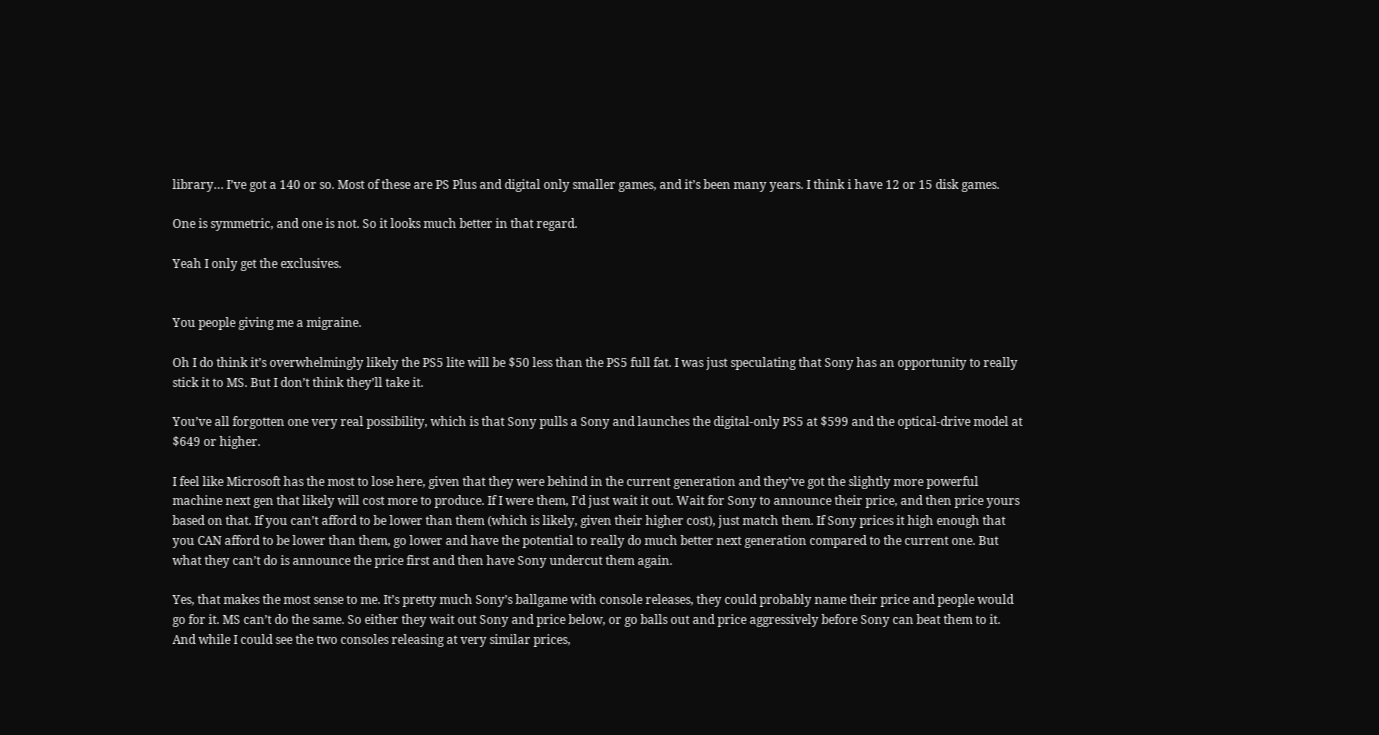library… I’ve got a 140 or so. Most of these are PS Plus and digital only smaller games, and it’s been many years. I think i have 12 or 15 disk games.

One is symmetric, and one is not. So it looks much better in that regard.

Yeah I only get the exclusives.


You people giving me a migraine.

Oh I do think it’s overwhelmingly likely the PS5 lite will be $50 less than the PS5 full fat. I was just speculating that Sony has an opportunity to really stick it to MS. But I don’t think they’ll take it.

You’ve all forgotten one very real possibility, which is that Sony pulls a Sony and launches the digital-only PS5 at $599 and the optical-drive model at $649 or higher.

I feel like Microsoft has the most to lose here, given that they were behind in the current generation and they’ve got the slightly more powerful machine next gen that likely will cost more to produce. If I were them, I’d just wait it out. Wait for Sony to announce their price, and then price yours based on that. If you can’t afford to be lower than them (which is likely, given their higher cost), just match them. If Sony prices it high enough that you CAN afford to be lower than them, go lower and have the potential to really do much better next generation compared to the current one. But what they can’t do is announce the price first and then have Sony undercut them again.

Yes, that makes the most sense to me. It’s pretty much Sony’s ballgame with console releases, they could probably name their price and people would go for it. MS can’t do the same. So either they wait out Sony and price below, or go balls out and price aggressively before Sony can beat them to it. And while I could see the two consoles releasing at very similar prices,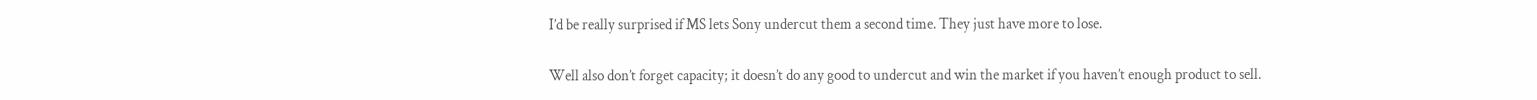I’d be really surprised if MS lets Sony undercut them a second time. They just have more to lose.

Well also don’t forget capacity; it doesn’t do any good to undercut and win the market if you haven’t enough product to sell.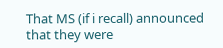That MS (if i recall) announced that they were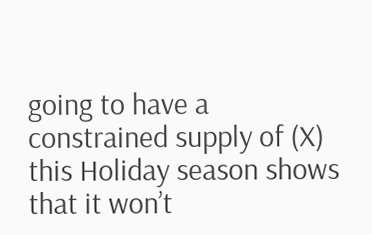going to have a constrained supply of (X) this Holiday season shows that it won’t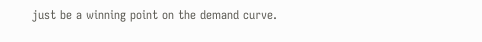just be a winning point on the demand curve.